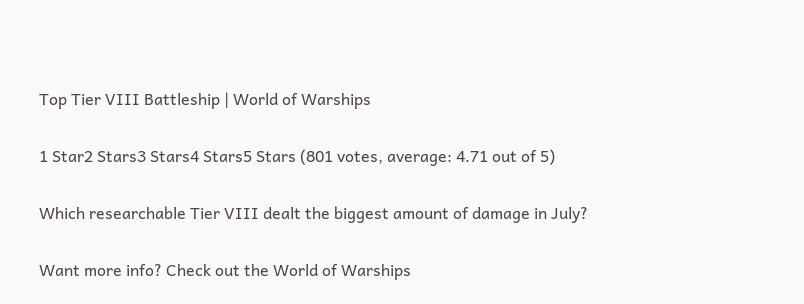Top Tier VIII Battleship | World of Warships

1 Star2 Stars3 Stars4 Stars5 Stars (801 votes, average: 4.71 out of 5)

Which researchable Tier VIII dealt the biggest amount of damage in July?

Want more info? Check out the World of Warships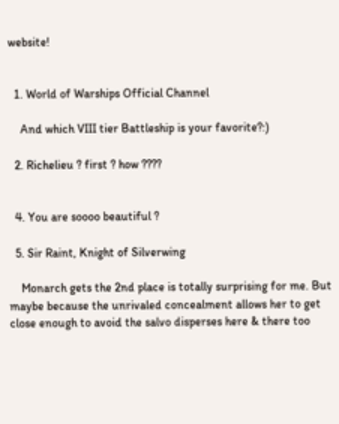website!


  1. World of Warships Official Channel

    And which VIII tier Battleship is your favorite?:)

  2. Richelieu ? first ? how ????


  4. You are soooo beautiful ?

  5. Sir Raint, Knight of Silverwing

    Monarch gets the 2nd place is totally surprising for me. But maybe because the unrivaled concealment allows her to get close enough to avoid the salvo disperses here & there too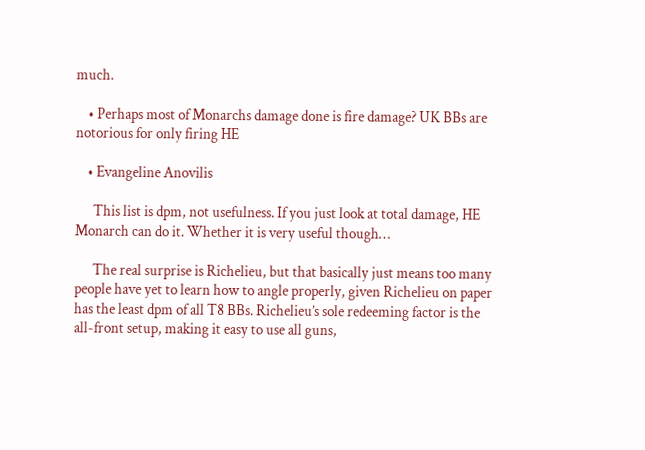much.

    • Perhaps most of Monarchs damage done is fire damage? UK BBs are notorious for only firing HE

    • Evangeline Anovilis

      This list is dpm, not usefulness. If you just look at total damage, HE Monarch can do it. Whether it is very useful though…

      The real surprise is Richelieu, but that basically just means too many people have yet to learn how to angle properly, given Richelieu on paper has the least dpm of all T8 BBs. Richelieu’s sole redeeming factor is the all-front setup, making it easy to use all guns,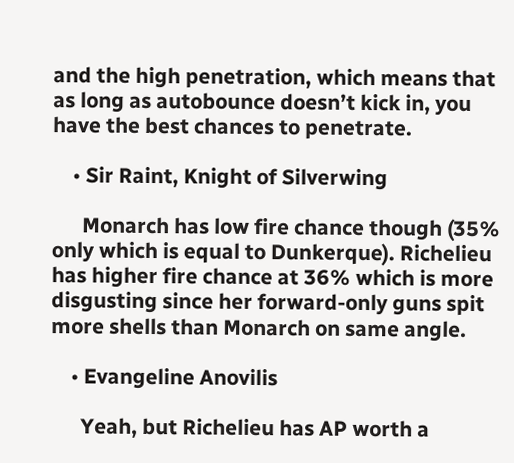and the high penetration, which means that as long as autobounce doesn’t kick in, you have the best chances to penetrate.

    • Sir Raint, Knight of Silverwing

      Monarch has low fire chance though (35% only which is equal to Dunkerque). Richelieu has higher fire chance at 36% which is more disgusting since her forward-only guns spit more shells than Monarch on same angle.

    • Evangeline Anovilis

      Yeah, but Richelieu has AP worth a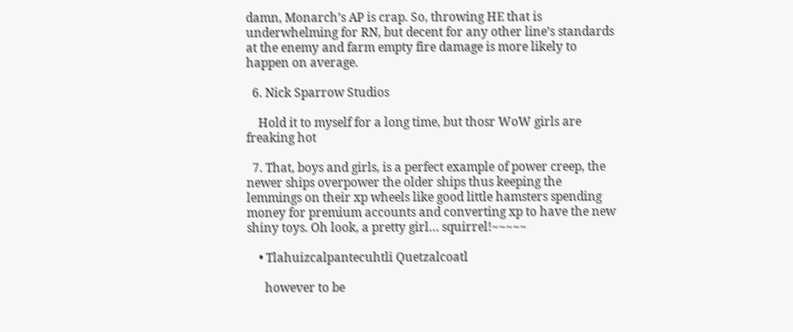damn, Monarch’s AP is crap. So, throwing HE that is underwhelming for RN, but decent for any other line’s standards at the enemy and farm empty fire damage is more likely to happen on average.

  6. Nick Sparrow Studios

    Hold it to myself for a long time, but thosr WoW girls are freaking hot

  7. That, boys and girls, is a perfect example of power creep, the newer ships overpower the older ships thus keeping the lemmings on their xp wheels like good little hamsters spending money for premium accounts and converting xp to have the new shiny toys. Oh look, a pretty girl… squirrel!~~~~~

    • Tlahuizcalpantecuhtli Quetzalcoatl

      however to be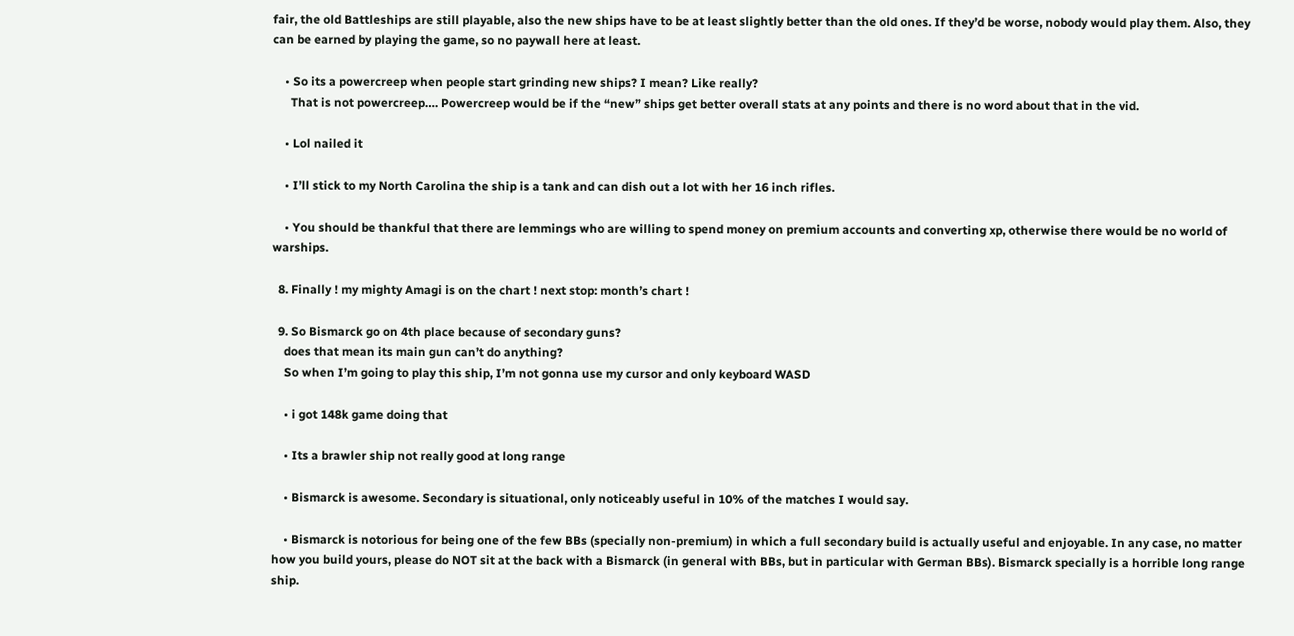fair, the old Battleships are still playable, also the new ships have to be at least slightly better than the old ones. If they’d be worse, nobody would play them. Also, they can be earned by playing the game, so no paywall here at least.

    • So its a powercreep when people start grinding new ships? I mean? Like really?
      That is not powercreep…. Powercreep would be if the “new” ships get better overall stats at any points and there is no word about that in the vid.

    • Lol nailed it

    • I’ll stick to my North Carolina the ship is a tank and can dish out a lot with her 16 inch rifles.

    • You should be thankful that there are lemmings who are willing to spend money on premium accounts and converting xp, otherwise there would be no world of warships.

  8. Finally ! my mighty Amagi is on the chart ! next stop: month’s chart !

  9. So Bismarck go on 4th place because of secondary guns?
    does that mean its main gun can’t do anything?
    So when I’m going to play this ship, I’m not gonna use my cursor and only keyboard WASD

    • i got 148k game doing that

    • Its a brawler ship not really good at long range

    • Bismarck is awesome. Secondary is situational, only noticeably useful in 10% of the matches I would say.

    • Bismarck is notorious for being one of the few BBs (specially non-premium) in which a full secondary build is actually useful and enjoyable. In any case, no matter how you build yours, please do NOT sit at the back with a Bismarck (in general with BBs, but in particular with German BBs). Bismarck specially is a horrible long range ship.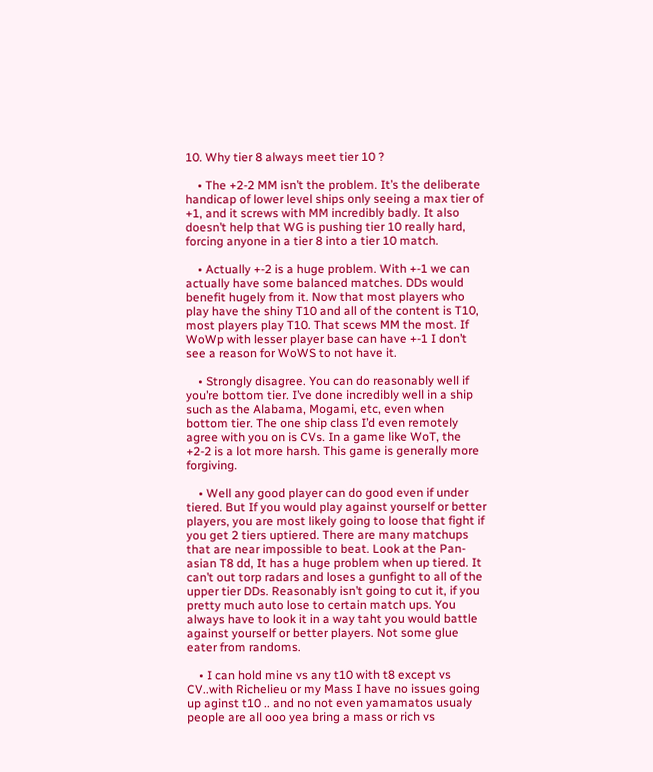10. Why tier 8 always meet tier 10 ?

    • The +2-2 MM isn’t the problem. It’s the deliberate handicap of lower level ships only seeing a max tier of +1, and it screws with MM incredibly badly. It also doesn’t help that WG is pushing tier 10 really hard, forcing anyone in a tier 8 into a tier 10 match.

    • Actually +-2 is a huge problem. With +-1 we can actually have some balanced matches. DDs would benefit hugely from it. Now that most players who play have the shiny T10 and all of the content is T10, most players play T10. That scews MM the most. If WoWp with lesser player base can have +-1 I don’t see a reason for WoWS to not have it.

    • Strongly disagree. You can do reasonably well if you’re bottom tier. I’ve done incredibly well in a ship such as the Alabama, Mogami, etc, even when bottom tier. The one ship class I’d even remotely agree with you on is CVs. In a game like WoT, the +2-2 is a lot more harsh. This game is generally more forgiving.

    • Well any good player can do good even if under tiered. But If you would play against yourself or better players, you are most likely going to loose that fight if you get 2 tiers uptiered. There are many matchups that are near impossible to beat. Look at the Pan-asian T8 dd, It has a huge problem when up tiered. It can’t out torp radars and loses a gunfight to all of the upper tier DDs. Reasonably isn’t going to cut it, if you pretty much auto lose to certain match ups. You always have to look it in a way taht you would battle against yourself or better players. Not some glue eater from randoms.

    • I can hold mine vs any t10 with t8 except vs CV..with Richelieu or my Mass I have no issues going up aginst t10 .. and no not even yamamatos usualy people are all ooo yea bring a mass or rich vs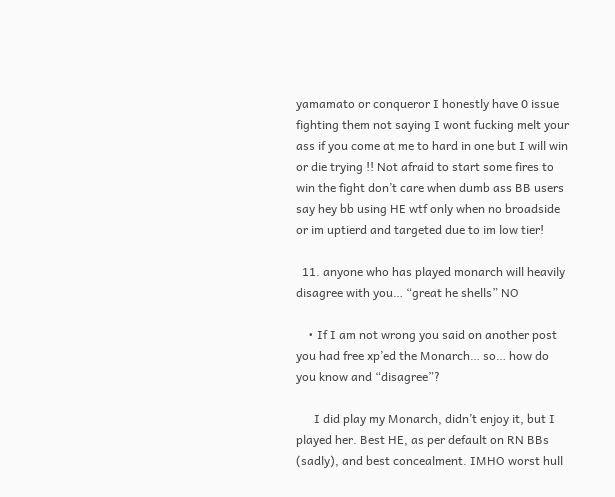yamamato or conqueror I honestly have 0 issue fighting them not saying I wont fucking melt your ass if you come at me to hard in one but I will win or die trying !! Not afraid to start some fires to win the fight don’t care when dumb ass BB users say hey bb using HE wtf only when no broadside or im uptierd and targeted due to im low tier!

  11. anyone who has played monarch will heavily disagree with you… “great he shells” NO

    • If I am not wrong you said on another post you had free xp’ed the Monarch… so… how do you know and “disagree”?

      I did play my Monarch, didn’t enjoy it, but I played her. Best HE, as per default on RN BBs (sadly), and best concealment. IMHO worst hull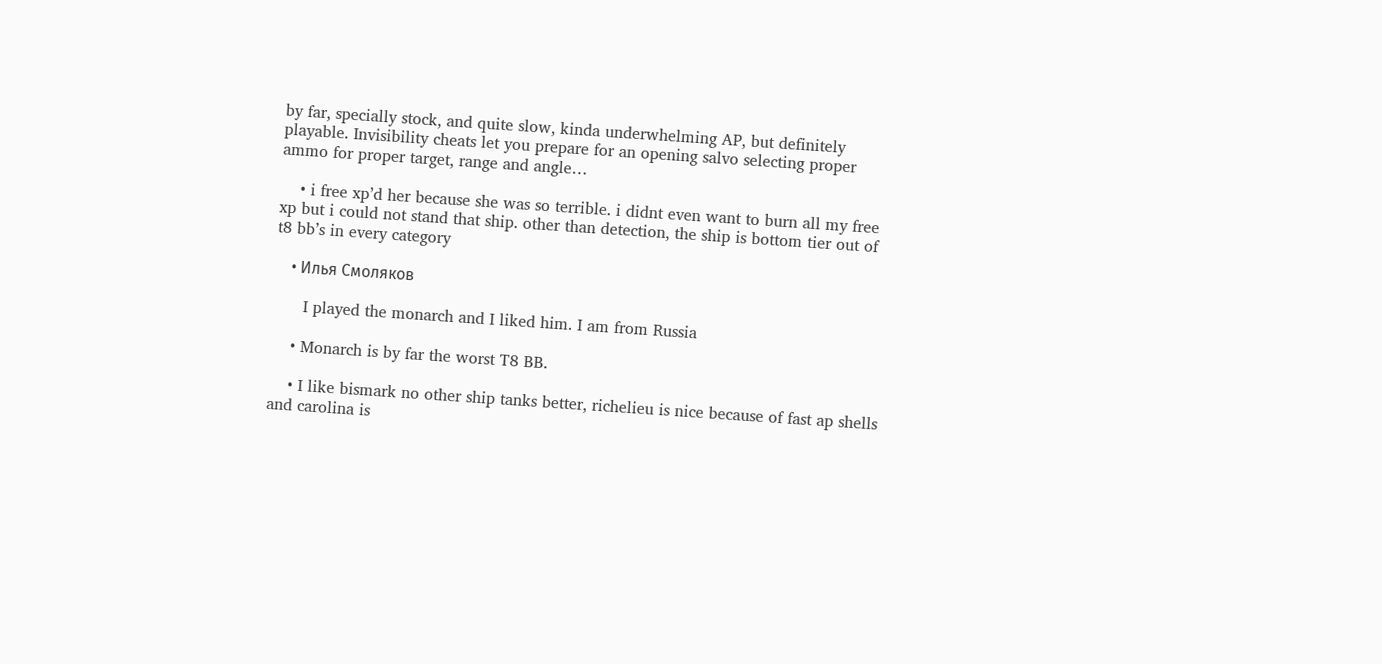by far, specially stock, and quite slow, kinda underwhelming AP, but definitely playable. Invisibility cheats let you prepare for an opening salvo selecting proper ammo for proper target, range and angle…

    • i free xp’d her because she was so terrible. i didnt even want to burn all my free xp but i could not stand that ship. other than detection, the ship is bottom tier out of t8 bb’s in every category

    • Илья Смоляков

      I played the monarch and I liked him. I am from Russia

    • Monarch is by far the worst T8 BB.

    • I like bismark no other ship tanks better, richelieu is nice because of fast ap shells and carolina is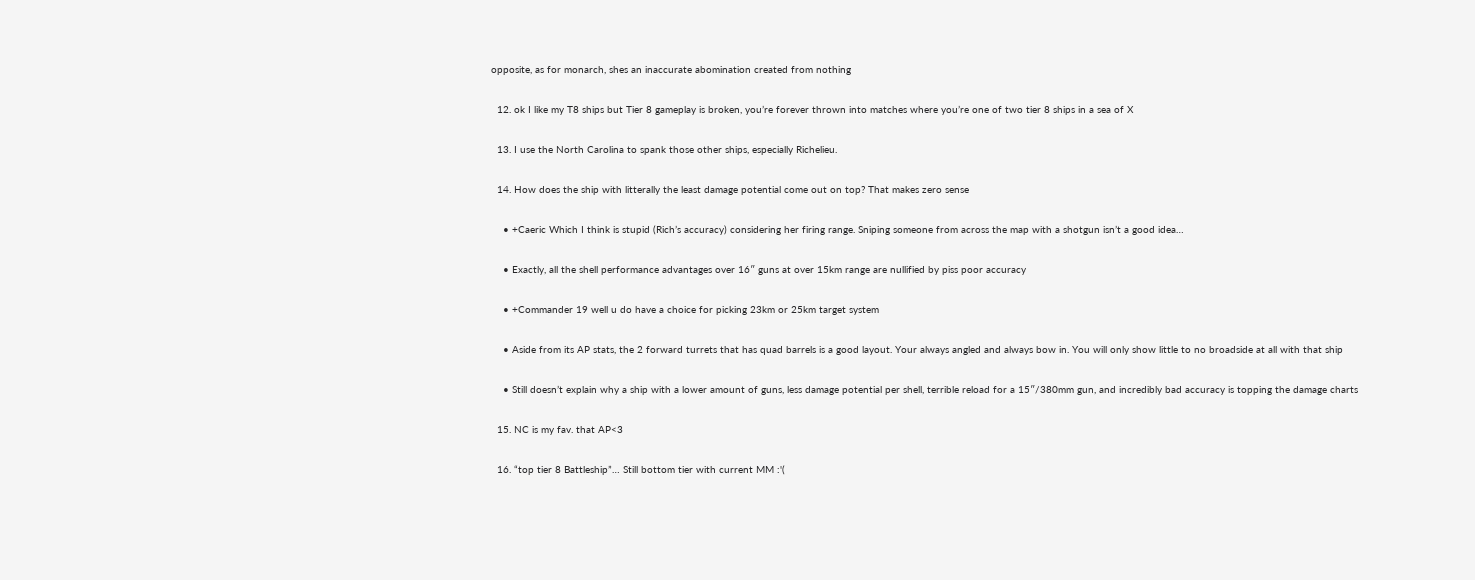opposite, as for monarch, shes an inaccurate abomination created from nothing

  12. ok I like my T8 ships but Tier 8 gameplay is broken, you’re forever thrown into matches where you’re one of two tier 8 ships in a sea of X

  13. I use the North Carolina to spank those other ships, especially Richelieu.

  14. How does the ship with litterally the least damage potential come out on top? That makes zero sense

    • +Caeric Which I think is stupid (Rich’s accuracy) considering her firing range. Sniping someone from across the map with a shotgun isn’t a good idea…

    • Exactly, all the shell performance advantages over 16″ guns at over 15km range are nullified by piss poor accuracy

    • +Commander 19 well u do have a choice for picking 23km or 25km target system

    • Aside from its AP stats, the 2 forward turrets that has quad barrels is a good layout. Your always angled and always bow in. You will only show little to no broadside at all with that ship

    • Still doesn’t explain why a ship with a lower amount of guns, less damage potential per shell, terrible reload for a 15″/380mm gun, and incredibly bad accuracy is topping the damage charts

  15. NC is my fav. that AP<3

  16. “top tier 8 Battleship”… Still bottom tier with current MM :'(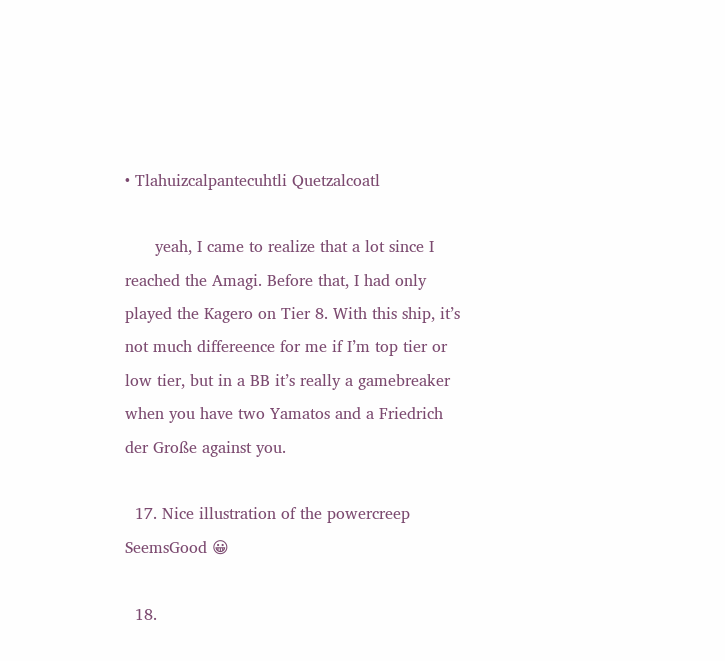• Tlahuizcalpantecuhtli Quetzalcoatl

      yeah, I came to realize that a lot since I reached the Amagi. Before that, I had only played the Kagero on Tier 8. With this ship, it’s not much differeence for me if I’m top tier or low tier, but in a BB it’s really a gamebreaker when you have two Yamatos and a Friedrich der Große against you.

  17. Nice illustration of the powercreep SeemsGood 😀

  18.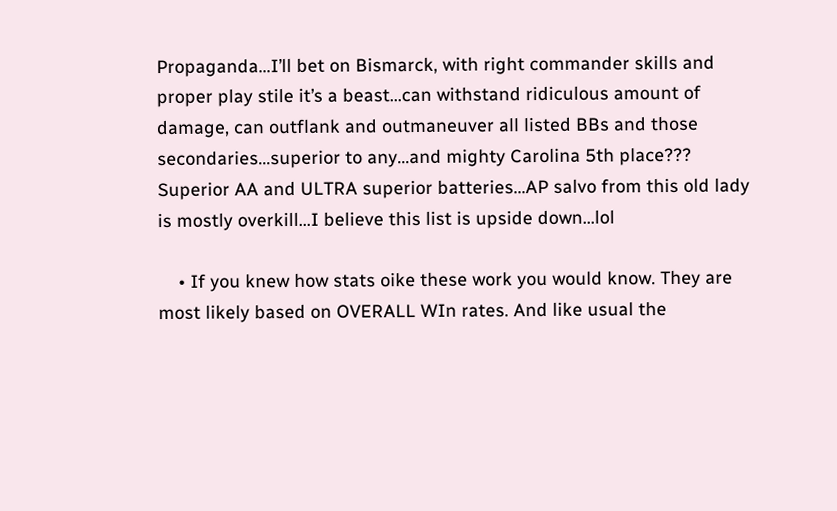Propaganda…I’ll bet on Bismarck, with right commander skills and proper play stile it’s a beast…can withstand ridiculous amount of damage, can outflank and outmaneuver all listed BBs and those secondaries…superior to any…and mighty Carolina 5th place??? Superior AA and ULTRA superior batteries…AP salvo from this old lady is mostly overkill…I believe this list is upside down…lol

    • If you knew how stats oike these work you would know. They are most likely based on OVERALL WIn rates. And like usual the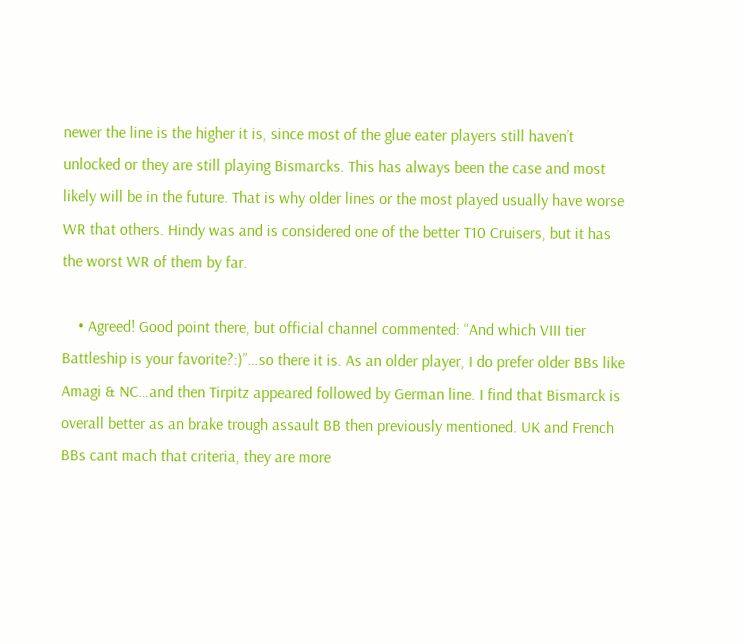newer the line is the higher it is, since most of the glue eater players still haven’t unlocked or they are still playing Bismarcks. This has always been the case and most likely will be in the future. That is why older lines or the most played usually have worse WR that others. Hindy was and is considered one of the better T10 Cruisers, but it has the worst WR of them by far.

    • Agreed! Good point there, but official channel commented: “And which VIII tier Battleship is your favorite?:)”…so there it is. As an older player, I do prefer older BBs like Amagi & NC…and then Tirpitz appeared followed by German line. I find that Bismarck is overall better as an brake trough assault BB then previously mentioned. UK and French BBs cant mach that criteria, they are more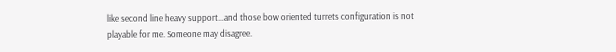like second line heavy support…and those bow oriented turrets configuration is not playable for me. Someone may disagree.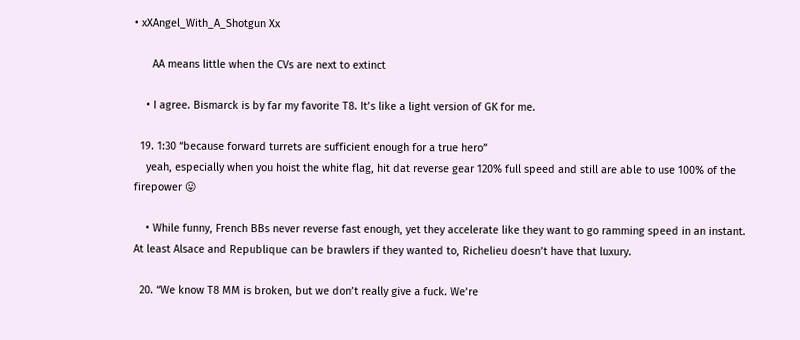• xXAngel_With_A_Shotgun Xx

      AA means little when the CVs are next to extinct

    • I agree. Bismarck is by far my favorite T8. It’s like a light version of GK for me.

  19. 1:30 “because forward turrets are sufficient enough for a true hero”
    yeah, especially when you hoist the white flag, hit dat reverse gear 120% full speed and still are able to use 100% of the firepower 😛

    • While funny, French BBs never reverse fast enough, yet they accelerate like they want to go ramming speed in an instant. At least Alsace and Republique can be brawlers if they wanted to, Richelieu doesn’t have that luxury.

  20. “We know T8 MM is broken, but we don’t really give a fuck. We’re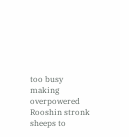too busy making overpowered Rooshin stronk sheeps to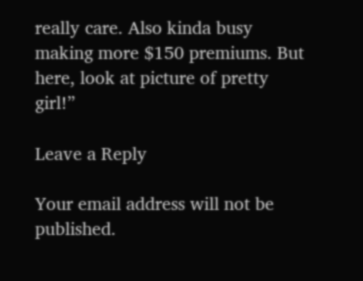really care. Also kinda busy making more $150 premiums. But here, look at picture of pretty girl!”

Leave a Reply

Your email address will not be published.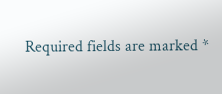Required fields are marked *